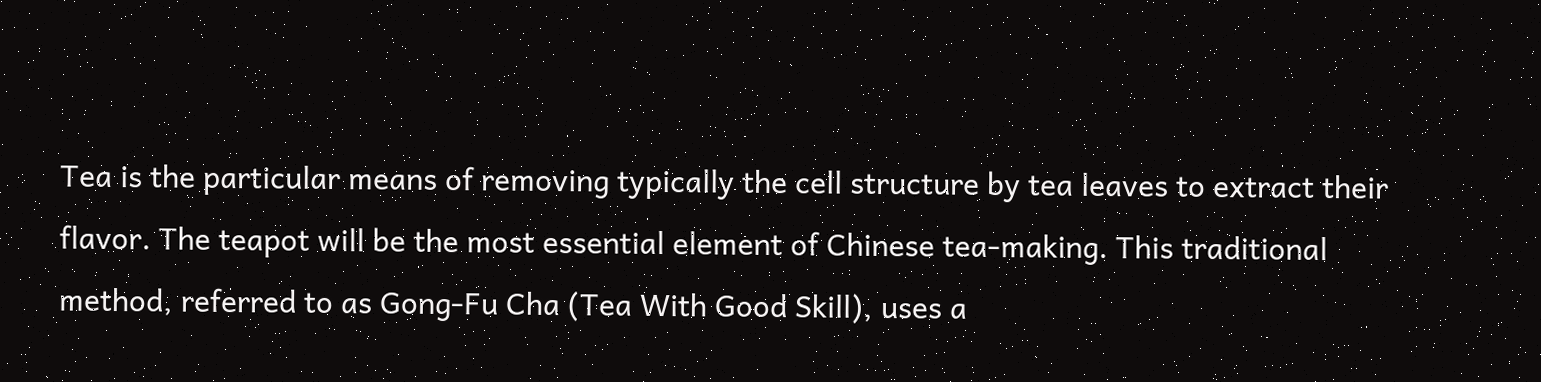Tea is the particular means of removing typically the cell structure by tea leaves to extract their flavor. The teapot will be the most essential element of Chinese tea-making. This traditional method, referred to as Gong-Fu Cha (Tea With Good Skill), uses a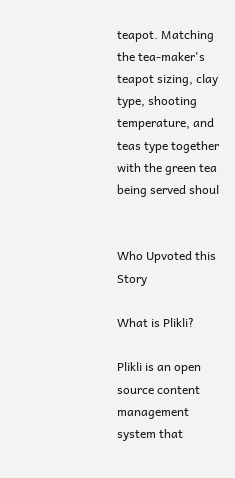teapot. Matching the tea-maker's teapot sizing, clay type, shooting temperature, and teas type together with the green tea being served shoul


Who Upvoted this Story

What is Plikli?

Plikli is an open source content management system that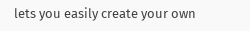lets you easily create your own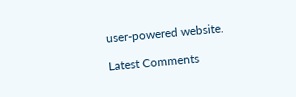user-powered website.

Latest Comments